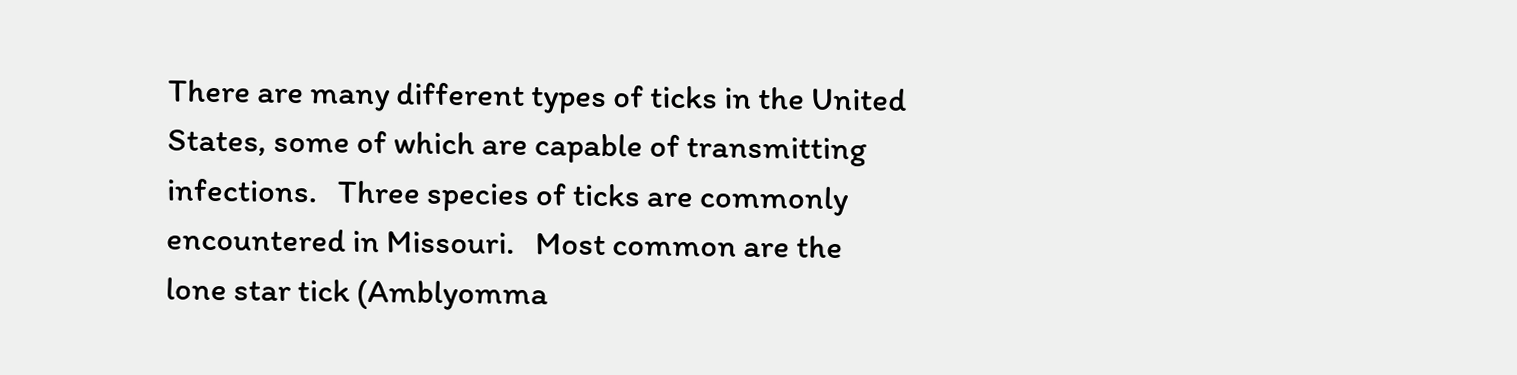There are many different types of ticks in the United States, some of which are capable of transmitting infections.   Three species of ticks are commonly encountered in Missouri.   Most common are the lone star tick (Amblyomma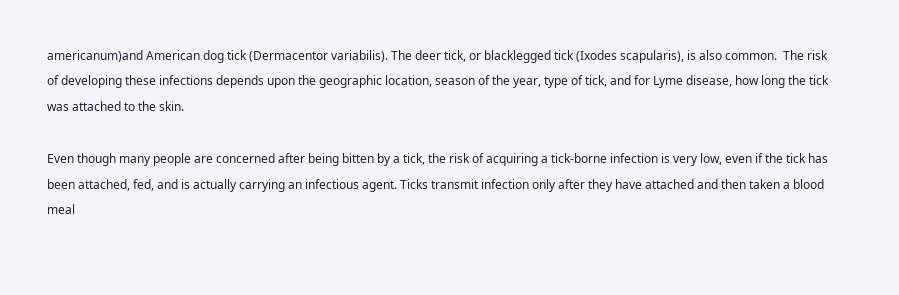americanum)and American dog tick (Dermacentor variabilis). The deer tick, or blacklegged tick (Ixodes scapularis), is also common.  The risk of developing these infections depends upon the geographic location, season of the year, type of tick, and for Lyme disease, how long the tick was attached to the skin.

Even though many people are concerned after being bitten by a tick, the risk of acquiring a tick-borne infection is very low, even if the tick has been attached, fed, and is actually carrying an infectious agent. Ticks transmit infection only after they have attached and then taken a blood meal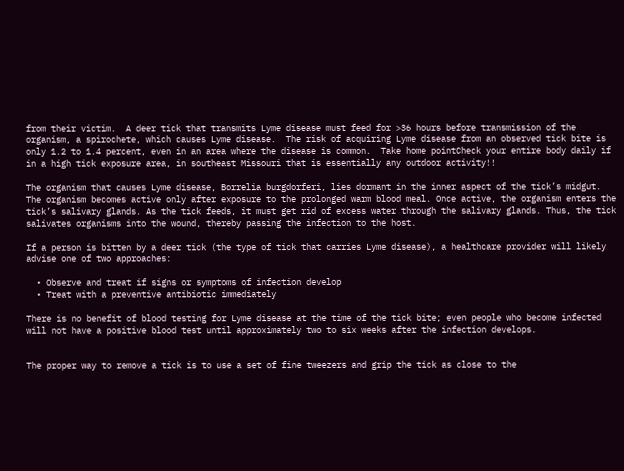from their victim.  A deer tick that transmits Lyme disease must feed for >36 hours before transmission of the organism, a spirochete, which causes Lyme disease.  The risk of acquiring Lyme disease from an observed tick bite is only 1.2 to 1.4 percent, even in an area where the disease is common.  Take home pointCheck your entire body daily if in a high tick exposure area, in southeast Missouri that is essentially any outdoor activity!!

The organism that causes Lyme disease, Borrelia burgdorferi, lies dormant in the inner aspect of the tick’s midgut. The organism becomes active only after exposure to the prolonged warm blood meal. Once active, the organism enters the tick’s salivary glands. As the tick feeds, it must get rid of excess water through the salivary glands. Thus, the tick salivates organisms into the wound, thereby passing the infection to the host.

If a person is bitten by a deer tick (the type of tick that carries Lyme disease), a healthcare provider will likely advise one of two approaches:

  • Observe and treat if signs or symptoms of infection develop
  • Treat with a preventive antibiotic immediately

There is no benefit of blood testing for Lyme disease at the time of the tick bite; even people who become infected will not have a positive blood test until approximately two to six weeks after the infection develops.


The proper way to remove a tick is to use a set of fine tweezers and grip the tick as close to the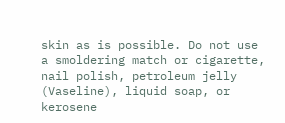skin as is possible. Do not use a smoldering match or cigarette, nail polish, petroleum jelly (Vaseline), liquid soap, or kerosene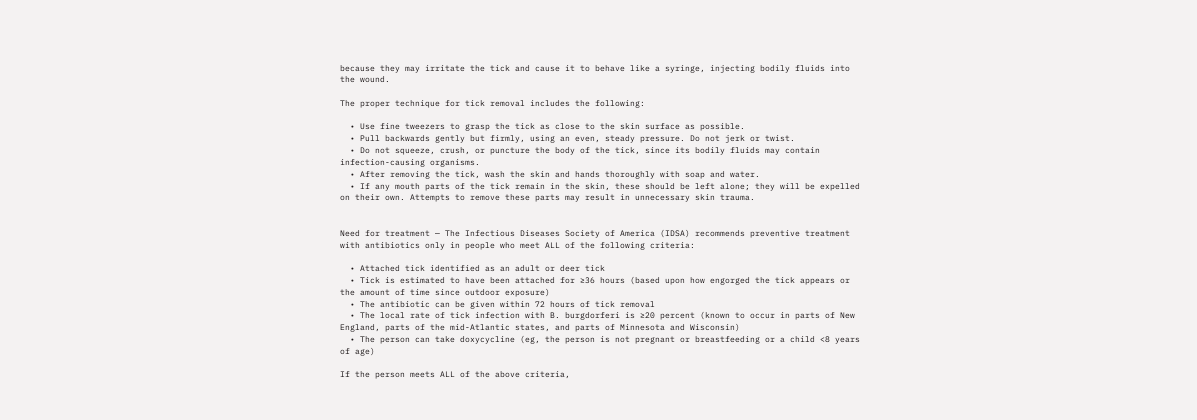because they may irritate the tick and cause it to behave like a syringe, injecting bodily fluids into the wound.

The proper technique for tick removal includes the following:

  • Use fine tweezers to grasp the tick as close to the skin surface as possible.
  • Pull backwards gently but firmly, using an even, steady pressure. Do not jerk or twist.
  • Do not squeeze, crush, or puncture the body of the tick, since its bodily fluids may contain infection-causing organisms.
  • After removing the tick, wash the skin and hands thoroughly with soap and water.
  • If any mouth parts of the tick remain in the skin, these should be left alone; they will be expelled on their own. Attempts to remove these parts may result in unnecessary skin trauma.


Need for treatment — The Infectious Diseases Society of America (IDSA) recommends preventive treatment with antibiotics only in people who meet ALL of the following criteria:

  • Attached tick identified as an adult or deer tick
  • Tick is estimated to have been attached for ≥36 hours (based upon how engorged the tick appears or the amount of time since outdoor exposure)
  • The antibiotic can be given within 72 hours of tick removal
  • The local rate of tick infection with B. burgdorferi is ≥20 percent (known to occur in parts of New England, parts of the mid-Atlantic states, and parts of Minnesota and Wisconsin)
  • The person can take doxycycline (eg, the person is not pregnant or breastfeeding or a child <8 years of age)

If the person meets ALL of the above criteria,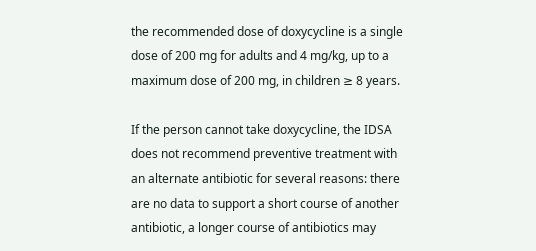the recommended dose of doxycycline is a single dose of 200 mg for adults and 4 mg/kg, up to a maximum dose of 200 mg, in children ≥ 8 years.

If the person cannot take doxycycline, the IDSA does not recommend preventive treatment with an alternate antibiotic for several reasons: there are no data to support a short course of another antibiotic, a longer course of antibiotics may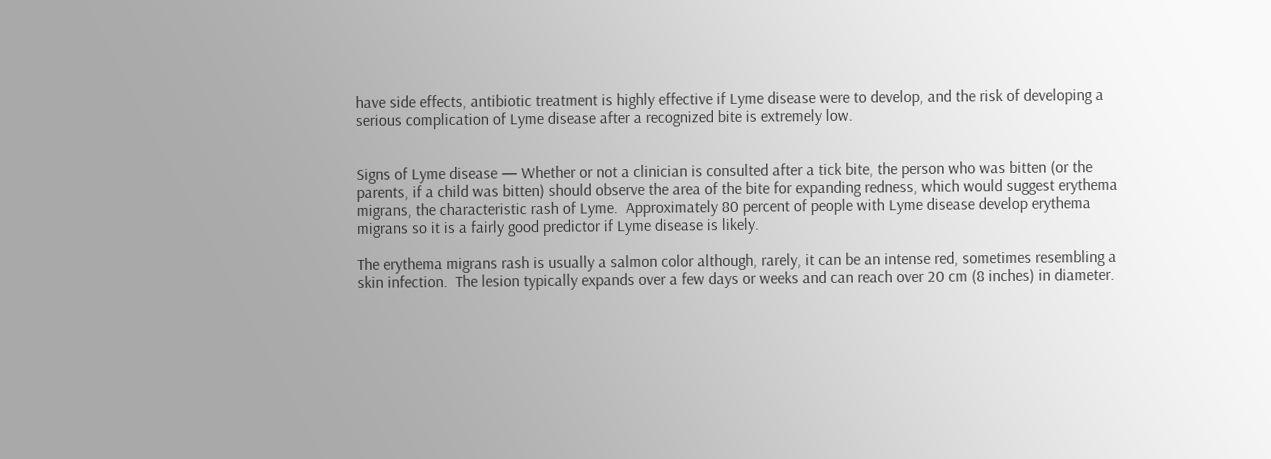have side effects, antibiotic treatment is highly effective if Lyme disease were to develop, and the risk of developing a serious complication of Lyme disease after a recognized bite is extremely low.


Signs of Lyme disease — Whether or not a clinician is consulted after a tick bite, the person who was bitten (or the parents, if a child was bitten) should observe the area of the bite for expanding redness, which would suggest erythema migrans, the characteristic rash of Lyme.  Approximately 80 percent of people with Lyme disease develop erythema migrans so it is a fairly good predictor if Lyme disease is likely.

The erythema migrans rash is usually a salmon color although, rarely, it can be an intense red, sometimes resembling a skin infection.  The lesion typically expands over a few days or weeks and can reach over 20 cm (8 inches) in diameter.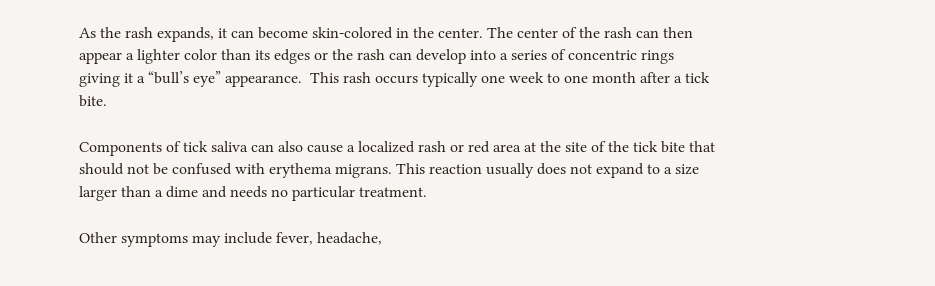As the rash expands, it can become skin-colored in the center. The center of the rash can then appear a lighter color than its edges or the rash can develop into a series of concentric rings giving it a “bull’s eye” appearance.  This rash occurs typically one week to one month after a tick bite.

Components of tick saliva can also cause a localized rash or red area at the site of the tick bite that should not be confused with erythema migrans. This reaction usually does not expand to a size larger than a dime and needs no particular treatment.

Other symptoms may include fever, headache,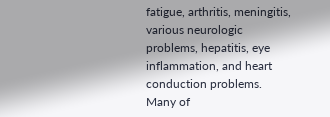fatigue, arthritis, meningitis, various neurologic problems, hepatitis, eye inflammation, and heart conduction problems.  Many of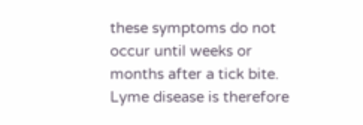these symptoms do not occur until weeks or months after a tick bite.  Lyme disease is therefore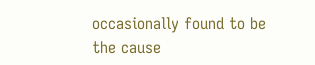occasionally found to be the cause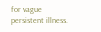for vague persistent illness.